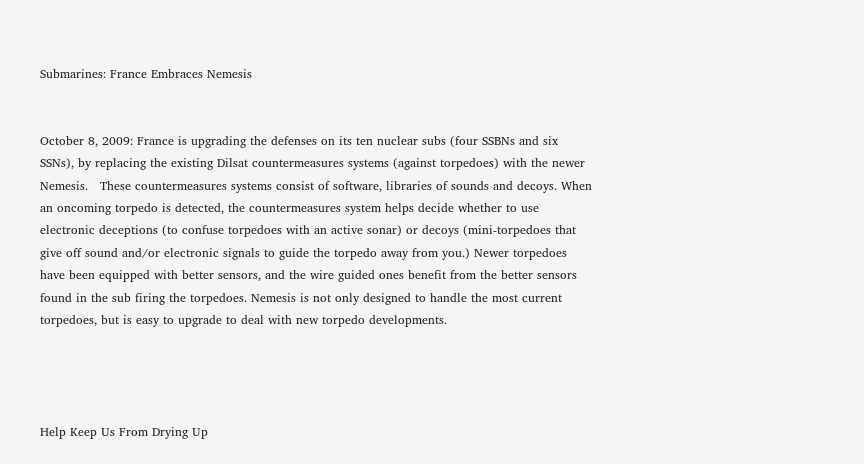Submarines: France Embraces Nemesis


October 8, 2009: France is upgrading the defenses on its ten nuclear subs (four SSBNs and six SSNs), by replacing the existing Dilsat countermeasures systems (against torpedoes) with the newer Nemesis.   These countermeasures systems consist of software, libraries of sounds and decoys. When an oncoming torpedo is detected, the countermeasures system helps decide whether to use electronic deceptions (to confuse torpedoes with an active sonar) or decoys (mini-torpedoes that give off sound and/or electronic signals to guide the torpedo away from you.) Newer torpedoes have been equipped with better sensors, and the wire guided ones benefit from the better sensors found in the sub firing the torpedoes. Nemesis is not only designed to handle the most current torpedoes, but is easy to upgrade to deal with new torpedo developments.




Help Keep Us From Drying Up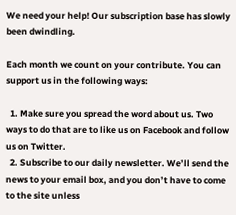We need your help! Our subscription base has slowly been dwindling.

Each month we count on your contribute. You can support us in the following ways:

  1. Make sure you spread the word about us. Two ways to do that are to like us on Facebook and follow us on Twitter.
  2. Subscribe to our daily newsletter. We’ll send the news to your email box, and you don’t have to come to the site unless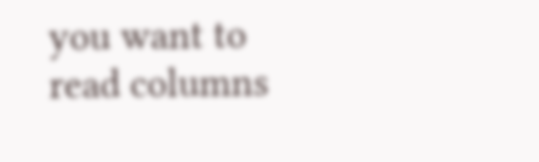you want to read columns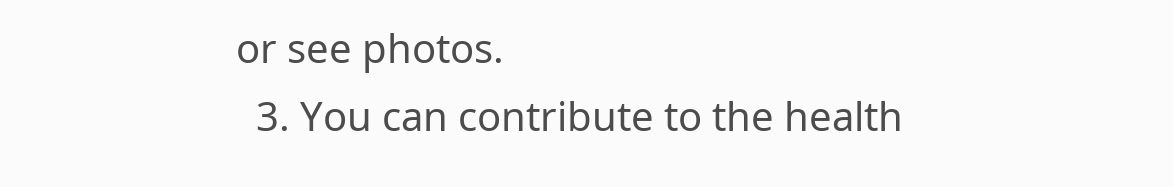or see photos.
  3. You can contribute to the health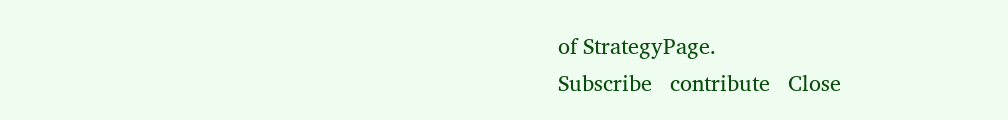of StrategyPage.
Subscribe   contribute   Close